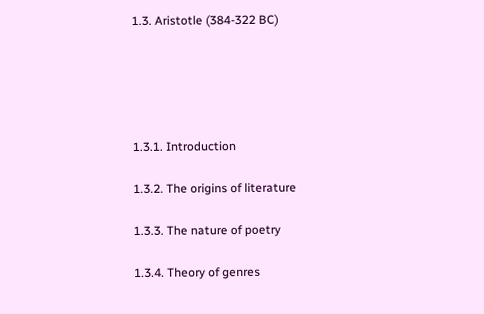1.3. Aristotle (384-322 BC)





1.3.1. Introduction

1.3.2. The origins of literature

1.3.3. The nature of poetry

1.3.4. Theory of genres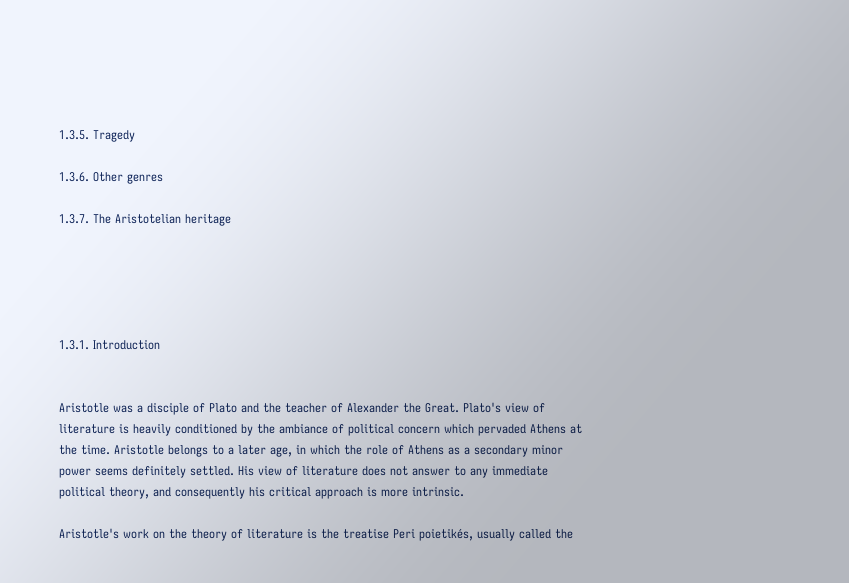1.3.5. Tragedy

1.3.6. Other genres

1.3.7. The Aristotelian heritage





1.3.1. Introduction


Aristotle was a disciple of Plato and the teacher of Alexander the Great. Plato's view of literature is heavily conditioned by the ambiance of political concern which pervaded Athens at the time. Aristotle belongs to a later age, in which the role of Athens as a secondary minor power seems definitely settled. His view of literature does not answer to any immediate political theory, and consequently his critical approach is more intrinsic.

Aristotle's work on the theory of literature is the treatise Peri poietikés, usually called the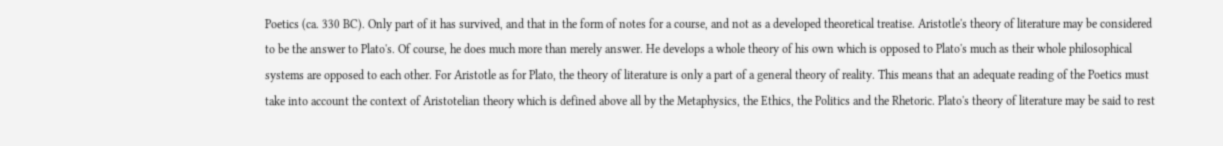Poetics (ca. 330 BC). Only part of it has survived, and that in the form of notes for a course, and not as a developed theoretical treatise. Aristotle's theory of literature may be considered to be the answer to Plato's. Of course, he does much more than merely answer. He develops a whole theory of his own which is opposed to Plato's much as their whole philosophical systems are opposed to each other. For Aristotle as for Plato, the theory of literature is only a part of a general theory of reality. This means that an adequate reading of the Poetics must take into account the context of Aristotelian theory which is defined above all by the Metaphysics, the Ethics, the Politics and the Rhetoric. Plato's theory of literature may be said to rest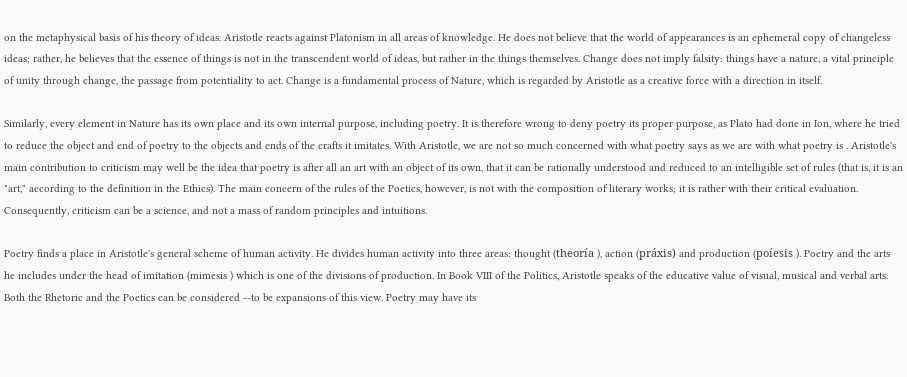on the metaphysical basis of his theory of ideas. Aristotle reacts against Platonism in all areas of knowledge. He does not believe that the world of appearances is an ephemeral copy of changeless ideas; rather, he believes that the essence of things is not in the transcendent world of ideas, but rather in the things themselves. Change does not imply falsity: things have a nature, a vital principle of unity through change, the passage from potentiality to act. Change is a fundamental process of Nature, which is regarded by Aristotle as a creative force with a direction in itself.

Similarly, every element in Nature has its own place and its own internal purpose, including poetry. It is therefore wrong to deny poetry its proper purpose, as Plato had done in Ion, where he tried to reduce the object and end of poetry to the objects and ends of the crafts it imitates. With Aristotle, we are not so much concerned with what poetry says as we are with what poetry is . Aristotle's main contribution to criticism may well be the idea that poetry is after all an art with an object of its own, that it can be rationally understood and reduced to an intelligible set of rules (that is, it is an "art," according to the definition in the Ethics). The main concern of the rules of the Poetics, however, is not with the composition of literary works; it is rather with their critical evaluation. Consequently, criticism can be a science, and not a mass of random principles and intuitions.

Poetry finds a place in Aristotle's general scheme of human activity. He divides human activity into three areas: thought (theoría ), action (práxis) and production (poíesis ). Poetry and the arts he includes under the head of imitation (mimesis ) which is one of the divisions of production. In Book VIII of the Politics, Aristotle speaks of the educative value of visual, musical and verbal arts. Both the Rhetoric and the Poetics can be considered --to be expansions of this view. Poetry may have its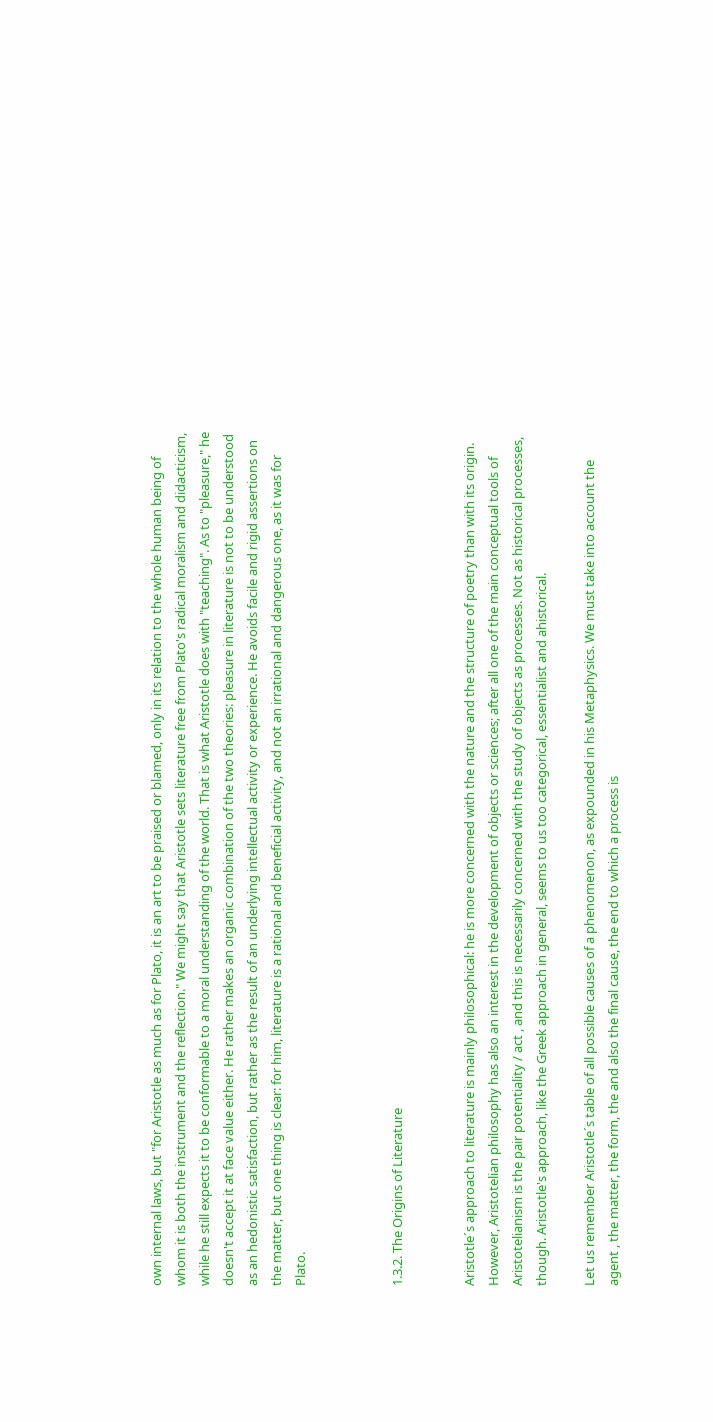own internal laws, but "for Aristotle as much as for Plato, it is an art to be praised or blamed, only in its relation to the whole human being of whom it is both the instrument and the reflection." We might say that Aristotle sets literature free from Plato's radical moralism and didacticism, while he still expects it to be conformable to a moral understanding of the world. That is what Aristotle does with "teaching". As to "pleasure," he doesn't accept it at face value either. He rather makes an organic combination of the two theories: pleasure in literature is not to be understood as an hedonistic satisfaction, but rather as the result of an underlying intellectual activity or experience. He avoids facile and rigid assertions on the matter, but one thing is clear: for him, literature is a rational and beneficial activity, and not an irrational and dangerous one, as it was for Plato.



1.3.2. The Origins of Literature


Aristotle´s approach to literature is mainly philosophical: he is more concerned with the nature and the structure of poetry than with its origin. However, Aristotelian philosophy has also an interest in the development of objects or sciences; after all one of the main conceptual tools of Aristotelianism is the pair potentiality / act , and this is necessarily concerned with the study of objects as processes. Not as historical processes, though. Aristotle's approach, like the Greek approach in general, seems to us too categorical, essentialist and ahistorical.

Let us remember Aristotle´s table of all possible causes of a phenomenon, as expounded in his Metaphysics. We must take into account the agent , the matter, the form, the and also the final cause, the end to which a process is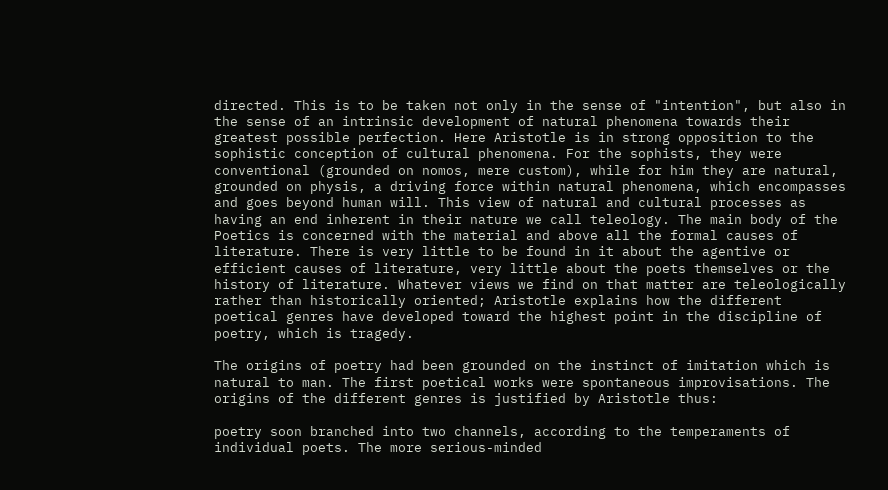directed. This is to be taken not only in the sense of "intention", but also in the sense of an intrinsic development of natural phenomena towards their greatest possible perfection. Here Aristotle is in strong opposition to the sophistic conception of cultural phenomena. For the sophists, they were conventional (grounded on nomos, mere custom), while for him they are natural, grounded on physis, a driving force within natural phenomena, which encompasses and goes beyond human will. This view of natural and cultural processes as having an end inherent in their nature we call teleology. The main body of the Poetics is concerned with the material and above all the formal causes of literature. There is very little to be found in it about the agentive or efficient causes of literature, very little about the poets themselves or the history of literature. Whatever views we find on that matter are teleologically rather than historically oriented; Aristotle explains how the different poetical genres have developed toward the highest point in the discipline of poetry, which is tragedy.

The origins of poetry had been grounded on the instinct of imitation which is natural to man. The first poetical works were spontaneous improvisations. The origins of the different genres is justified by Aristotle thus:

poetry soon branched into two channels, according to the temperaments of individual poets. The more serious-minded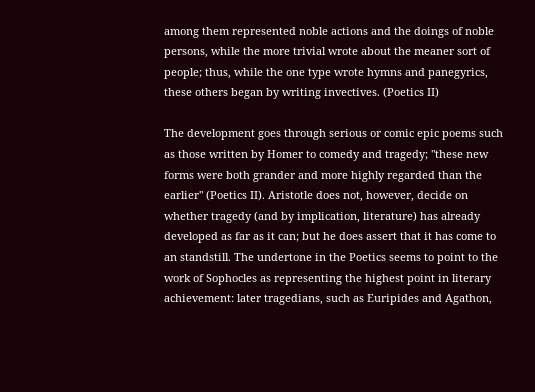among them represented noble actions and the doings of noble persons, while the more trivial wrote about the meaner sort of people; thus, while the one type wrote hymns and panegyrics, these others began by writing invectives. (Poetics II)

The development goes through serious or comic epic poems such as those written by Homer to comedy and tragedy; "these new forms were both grander and more highly regarded than the earlier" (Poetics II). Aristotle does not, however, decide on whether tragedy (and by implication, literature) has already developed as far as it can; but he does assert that it has come to an standstill. The undertone in the Poetics seems to point to the work of Sophocles as representing the highest point in literary achievement: later tragedians, such as Euripides and Agathon,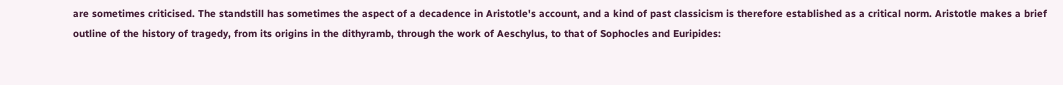are sometimes criticised. The standstill has sometimes the aspect of a decadence in Aristotle's account, and a kind of past classicism is therefore established as a critical norm. Aristotle makes a brief outline of the history of tragedy, from its origins in the dithyramb, through the work of Aeschylus, to that of Sophocles and Euripides: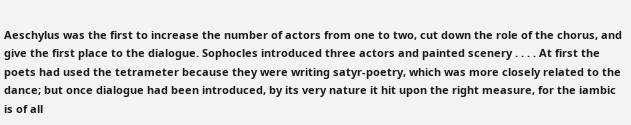Aeschylus was the first to increase the number of actors from one to two, cut down the role of the chorus, and give the first place to the dialogue. Sophocles introduced three actors and painted scenery . . . . At first the poets had used the tetrameter because they were writing satyr-poetry, which was more closely related to the dance; but once dialogue had been introduced, by its very nature it hit upon the right measure, for the iambic is of all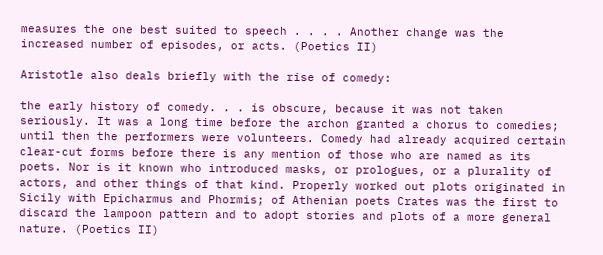measures the one best suited to speech . . . . Another change was the increased number of episodes, or acts. (Poetics II)

Aristotle also deals briefly with the rise of comedy:

the early history of comedy. . . is obscure, because it was not taken seriously. It was a long time before the archon granted a chorus to comedies; until then the performers were volunteers. Comedy had already acquired certain clear-cut forms before there is any mention of those who are named as its poets. Nor is it known who introduced masks, or prologues, or a plurality of actors, and other things of that kind. Properly worked out plots originated in Sicily with Epicharmus and Phormis; of Athenian poets Crates was the first to discard the lampoon pattern and to adopt stories and plots of a more general nature. (Poetics II)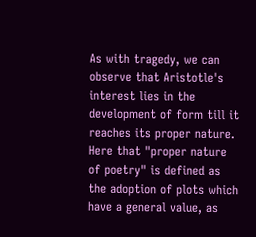As with tragedy, we can observe that Aristotle's interest lies in the development of form till it reaches its proper nature. Here that "proper nature of poetry" is defined as the adoption of plots which have a general value, as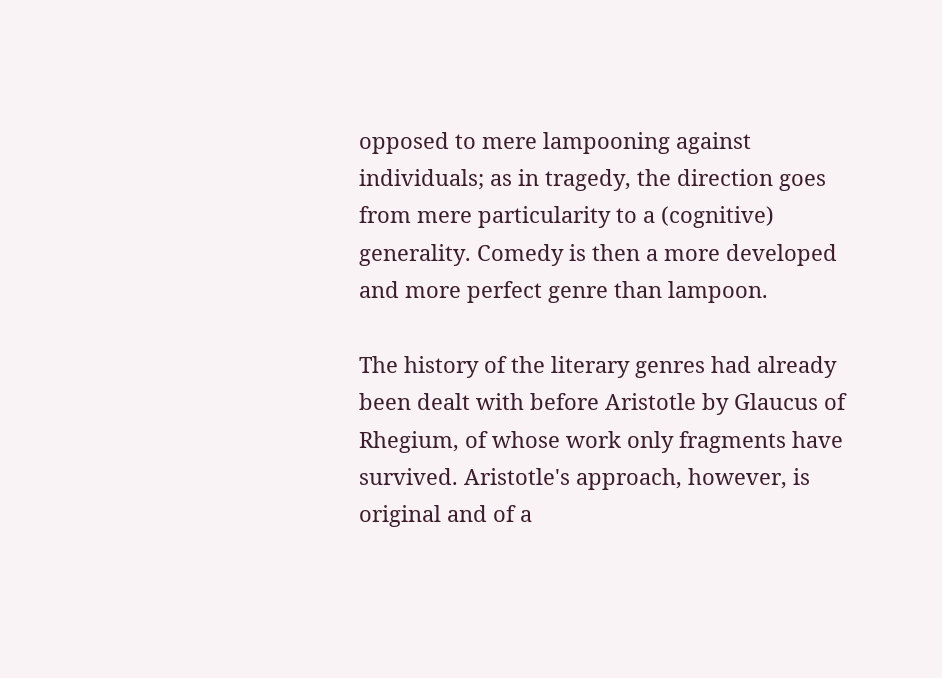opposed to mere lampooning against individuals; as in tragedy, the direction goes from mere particularity to a (cognitive) generality. Comedy is then a more developed and more perfect genre than lampoon.

The history of the literary genres had already been dealt with before Aristotle by Glaucus of Rhegium, of whose work only fragments have survived. Aristotle's approach, however, is original and of a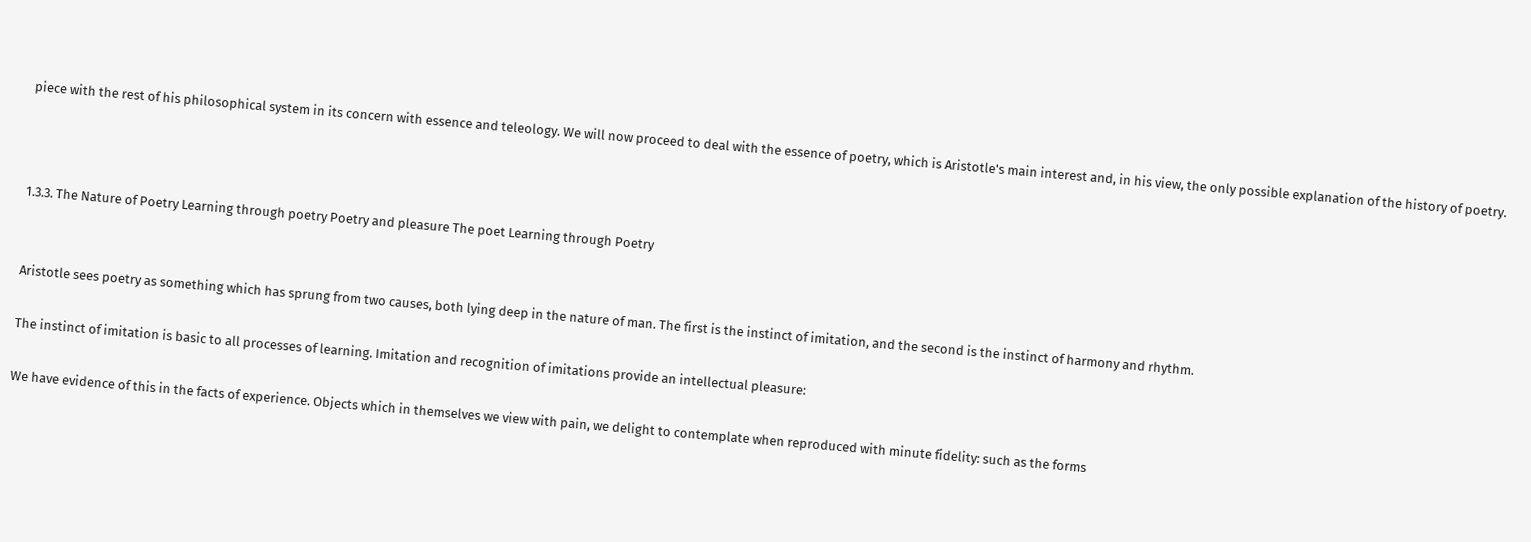piece with the rest of his philosophical system in its concern with essence and teleology. We will now proceed to deal with the essence of poetry, which is Aristotle's main interest and, in his view, the only possible explanation of the history of poetry.



1.3.3. The Nature of Poetry Learning through poetry Poetry and pleasure The poet Learning through Poetry


Aristotle sees poetry as something which has sprung from two causes, both lying deep in the nature of man. The first is the instinct of imitation, and the second is the instinct of harmony and rhythm.

The instinct of imitation is basic to all processes of learning. Imitation and recognition of imitations provide an intellectual pleasure:

We have evidence of this in the facts of experience. Objects which in themselves we view with pain, we delight to contemplate when reproduced with minute fidelity: such as the forms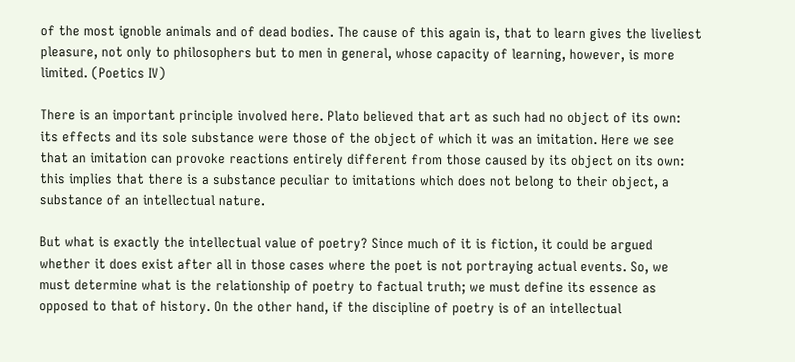of the most ignoble animals and of dead bodies. The cause of this again is, that to learn gives the liveliest pleasure, not only to philosophers but to men in general, whose capacity of learning, however, is more limited. (Poetics IV)

There is an important principle involved here. Plato believed that art as such had no object of its own: its effects and its sole substance were those of the object of which it was an imitation. Here we see that an imitation can provoke reactions entirely different from those caused by its object on its own: this implies that there is a substance peculiar to imitations which does not belong to their object, a substance of an intellectual nature.

But what is exactly the intellectual value of poetry? Since much of it is fiction, it could be argued whether it does exist after all in those cases where the poet is not portraying actual events. So, we must determine what is the relationship of poetry to factual truth; we must define its essence as opposed to that of history. On the other hand, if the discipline of poetry is of an intellectual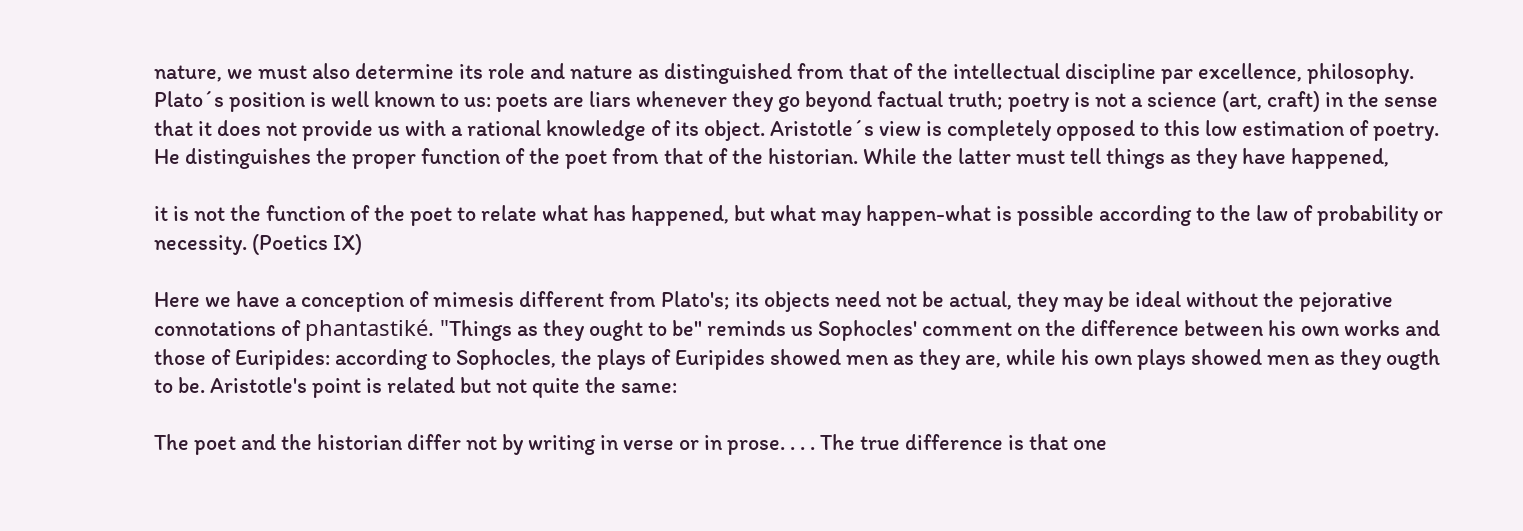nature, we must also determine its role and nature as distinguished from that of the intellectual discipline par excellence, philosophy. Plato´s position is well known to us: poets are liars whenever they go beyond factual truth; poetry is not a science (art, craft) in the sense that it does not provide us with a rational knowledge of its object. Aristotle´s view is completely opposed to this low estimation of poetry. He distinguishes the proper function of the poet from that of the historian. While the latter must tell things as they have happened,

it is not the function of the poet to relate what has happened, but what may happen-what is possible according to the law of probability or necessity. (Poetics IX)

Here we have a conception of mimesis different from Plato's; its objects need not be actual, they may be ideal without the pejorative connotations of phantastiké. "Things as they ought to be" reminds us Sophocles' comment on the difference between his own works and those of Euripides: according to Sophocles, the plays of Euripides showed men as they are, while his own plays showed men as they ougth to be. Aristotle's point is related but not quite the same:

The poet and the historian differ not by writing in verse or in prose. . . . The true difference is that one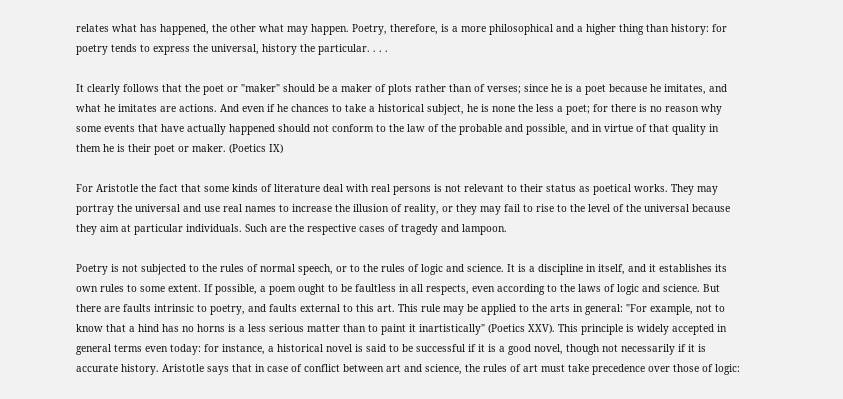relates what has happened, the other what may happen. Poetry, therefore, is a more philosophical and a higher thing than history: for poetry tends to express the universal, history the particular. . . .

It clearly follows that the poet or "maker" should be a maker of plots rather than of verses; since he is a poet because he imitates, and what he imitates are actions. And even if he chances to take a historical subject, he is none the less a poet; for there is no reason why some events that have actually happened should not conform to the law of the probable and possible, and in virtue of that quality in them he is their poet or maker. (Poetics IX)

For Aristotle the fact that some kinds of literature deal with real persons is not relevant to their status as poetical works. They may portray the universal and use real names to increase the illusion of reality, or they may fail to rise to the level of the universal because they aim at particular individuals. Such are the respective cases of tragedy and lampoon.

Poetry is not subjected to the rules of normal speech, or to the rules of logic and science. It is a discipline in itself, and it establishes its own rules to some extent. If possible, a poem ought to be faultless in all respects, even according to the laws of logic and science. But there are faults intrinsic to poetry, and faults external to this art. This rule may be applied to the arts in general: "For example, not to know that a hind has no horns is a less serious matter than to paint it inartistically" (Poetics XXV). This principle is widely accepted in general terms even today: for instance, a historical novel is said to be successful if it is a good novel, though not necessarily if it is accurate history. Aristotle says that in case of conflict between art and science, the rules of art must take precedence over those of logic: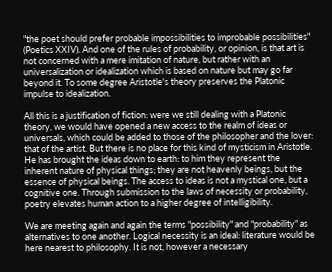"the poet should prefer probable impossibilities to improbable possibilities" (Poetics XXIV). And one of the rules of probability, or opinion, is that art is not concerned with a mere imitation of nature, but rather with an universalization or idealization which is based on nature but may go far beyond it. To some degree Aristotle's theory preserves the Platonic impulse to idealization.

All this is a justification of fiction: were we still dealing with a Platonic theory, we would have opened a new access to the realm of ideas or universals, which could be added to those of the philosopher and the lover: that of the artist. But there is no place for this kind of mysticism in Aristotle. He has brought the ideas down to earth: to him they represent the inherent nature of physical things; they are not heavenly beings, but the essence of physical beings. The access to ideas is not a mystical one, but a cognitive one. Through submission to the laws of necessity or probability, poetry elevates human action to a higher degree of intelligibility.

We are meeting again and again the terms "possibility" and "probability" as alternatives to one another. Logical necessity is an ideal: literature would be here nearest to philosophy. It is not, however a necessary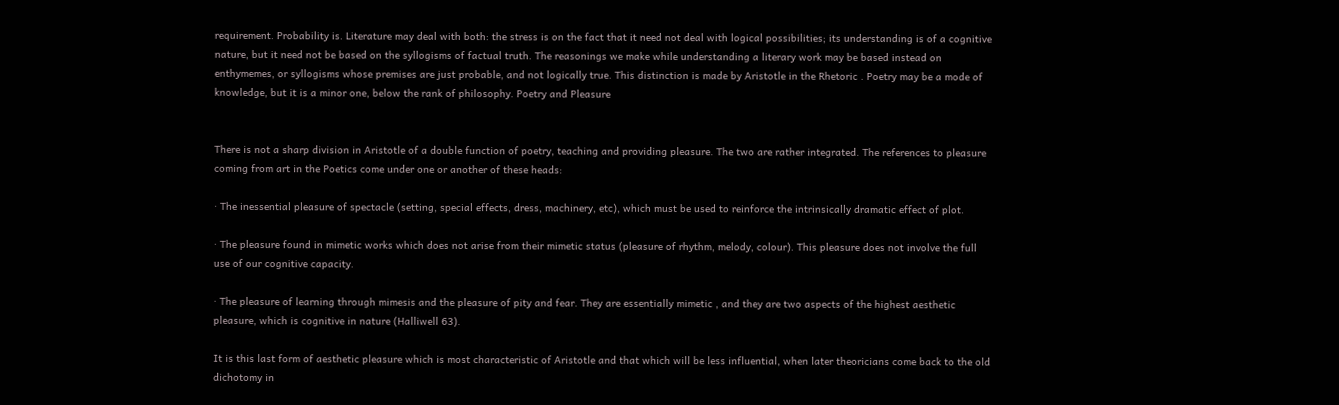requirement. Probability is. Literature may deal with both: the stress is on the fact that it need not deal with logical possibilities; its understanding is of a cognitive nature, but it need not be based on the syllogisms of factual truth. The reasonings we make while understanding a literary work may be based instead on enthymemes, or syllogisms whose premises are just probable, and not logically true. This distinction is made by Aristotle in the Rhetoric . Poetry may be a mode of knowledge, but it is a minor one, below the rank of philosophy. Poetry and Pleasure


There is not a sharp division in Aristotle of a double function of poetry, teaching and providing pleasure. The two are rather integrated. The references to pleasure coming from art in the Poetics come under one or another of these heads:

· The inessential pleasure of spectacle (setting, special effects, dress, machinery, etc), which must be used to reinforce the intrinsically dramatic effect of plot.

· The pleasure found in mimetic works which does not arise from their mimetic status (pleasure of rhythm, melody, colour). This pleasure does not involve the full use of our cognitive capacity.

· The pleasure of learning through mimesis and the pleasure of pity and fear. They are essentially mimetic , and they are two aspects of the highest aesthetic pleasure, which is cognitive in nature (Halliwell 63).

It is this last form of aesthetic pleasure which is most characteristic of Aristotle and that which will be less influential, when later theoricians come back to the old dichotomy in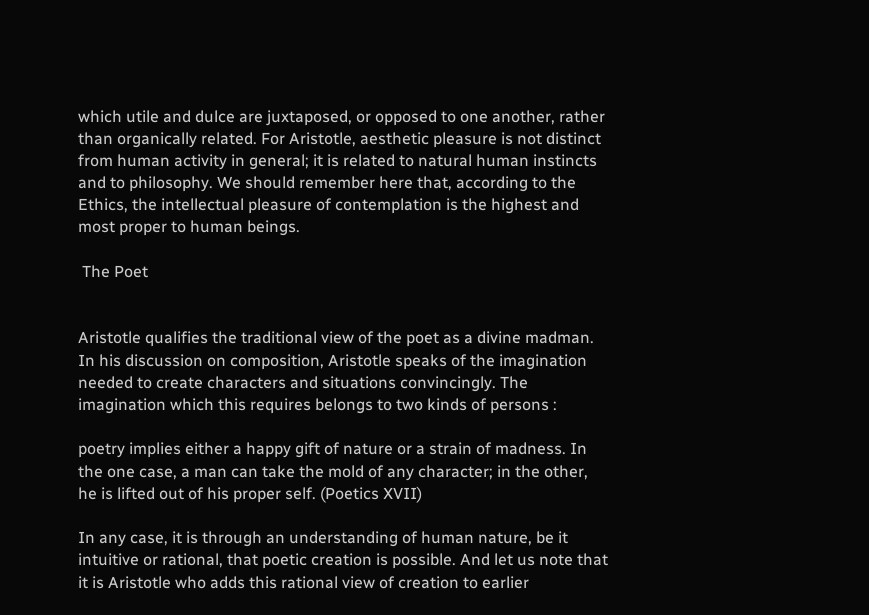which utile and dulce are juxtaposed, or opposed to one another, rather than organically related. For Aristotle, aesthetic pleasure is not distinct from human activity in general; it is related to natural human instincts and to philosophy. We should remember here that, according to the Ethics, the intellectual pleasure of contemplation is the highest and most proper to human beings.

 The Poet


Aristotle qualifies the traditional view of the poet as a divine madman. In his discussion on composition, Aristotle speaks of the imagination needed to create characters and situations convincingly. The imagination which this requires belongs to two kinds of persons :

poetry implies either a happy gift of nature or a strain of madness. In the one case, a man can take the mold of any character; in the other, he is lifted out of his proper self. (Poetics XVII)

In any case, it is through an understanding of human nature, be it intuitive or rational, that poetic creation is possible. And let us note that it is Aristotle who adds this rational view of creation to earlier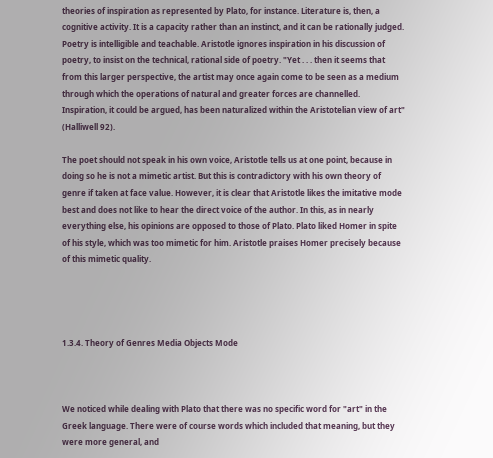theories of inspiration as represented by Plato, for instance. Literature is, then, a cognitive activity. It is a capacity rather than an instinct, and it can be rationally judged. Poetry is intelligible and teachable. Aristotle ignores inspiration in his discussion of poetry, to insist on the technical, rational side of poetry. "Yet . . . then it seems that from this larger perspective, the artist may once again come to be seen as a medium through which the operations of natural and greater forces are channelled. Inspiration, it could be argued, has been naturalized within the Aristotelian view of art" (Halliwell 92).

The poet should not speak in his own voice, Aristotle tells us at one point, because in doing so he is not a mimetic artist. But this is contradictory with his own theory of genre if taken at face value. However, it is clear that Aristotle likes the imitative mode best and does not like to hear the direct voice of the author. In this, as in nearly everything else, his opinions are opposed to those of Plato. Plato liked Homer in spite of his style, which was too mimetic for him. Aristotle praises Homer precisely because of this mimetic quality.




1.3.4. Theory of Genres Media Objects Mode



We noticed while dealing with Plato that there was no specific word for "art" in the Greek language. There were of course words which included that meaning, but they were more general, and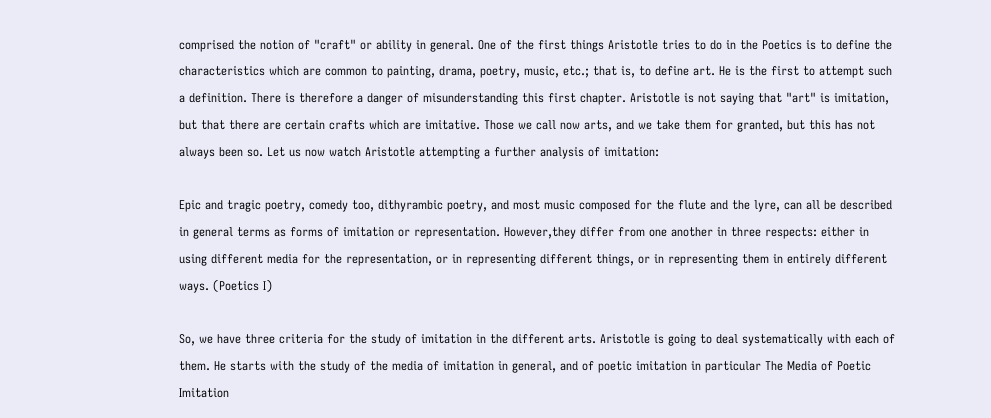comprised the notion of "craft" or ability in general. One of the first things Aristotle tries to do in the Poetics is to define the characteristics which are common to painting, drama, poetry, music, etc.; that is, to define art. He is the first to attempt such a definition. There is therefore a danger of misunderstanding this first chapter. Aristotle is not saying that "art" is imitation, but that there are certain crafts which are imitative. Those we call now arts, and we take them for granted, but this has not always been so. Let us now watch Aristotle attempting a further analysis of imitation:

Epic and tragic poetry, comedy too, dithyrambic poetry, and most music composed for the flute and the lyre, can all be described in general terms as forms of imitation or representation. However,they differ from one another in three respects: either in using different media for the representation, or in representing different things, or in representing them in entirely different ways. (Poetics I)

So, we have three criteria for the study of imitation in the different arts. Aristotle is going to deal systematically with each of them. He starts with the study of the media of imitation in general, and of poetic imitation in particular The Media of Poetic Imitation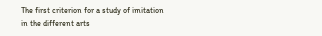The first criterion for a study of imitation in the different arts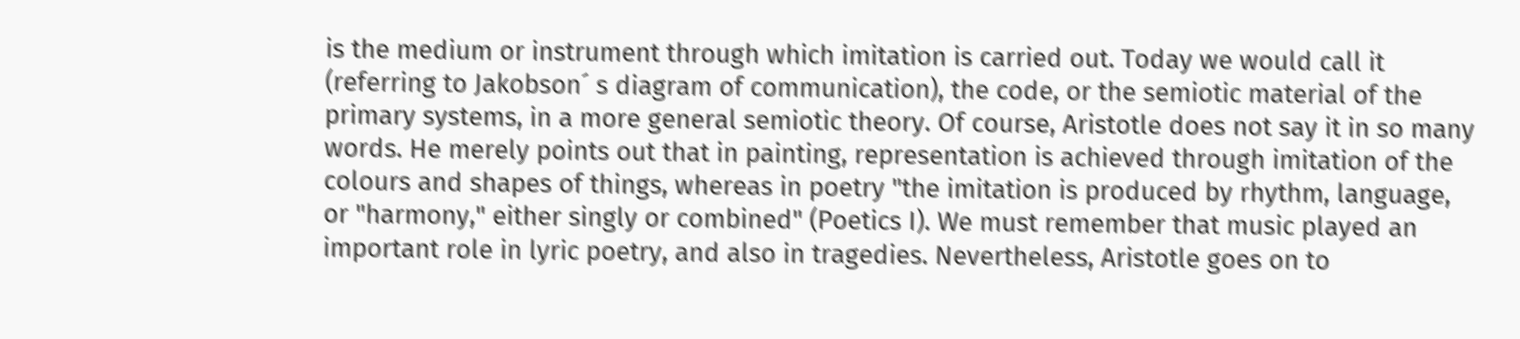is the medium or instrument through which imitation is carried out. Today we would call it (referring to Jakobson´ s diagram of communication), the code, or the semiotic material of the primary systems, in a more general semiotic theory. Of course, Aristotle does not say it in so many words. He merely points out that in painting, representation is achieved through imitation of the colours and shapes of things, whereas in poetry "the imitation is produced by rhythm, language, or "harmony," either singly or combined" (Poetics I). We must remember that music played an important role in lyric poetry, and also in tragedies. Nevertheless, Aristotle goes on to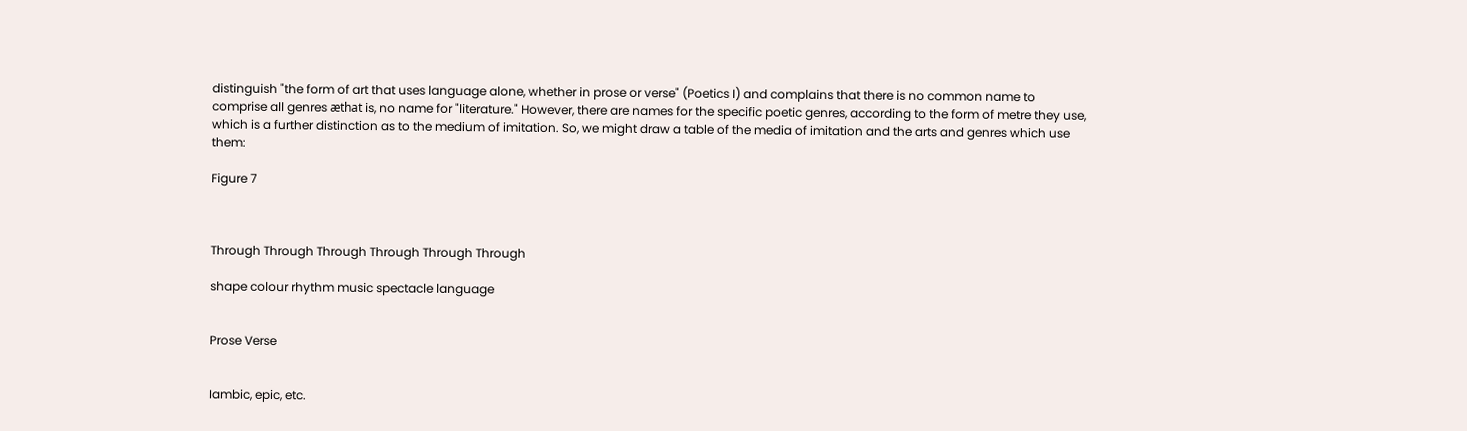distinguish "the form of art that uses language alone, whether in prose or verse" (Poetics I) and complains that there is no common name to comprise all genres æthat is, no name for "literature." However, there are names for the specific poetic genres, according to the form of metre they use, which is a further distinction as to the medium of imitation. So, we might draw a table of the media of imitation and the arts and genres which use them:

Figure 7



Through Through Through Through Through Through

shape colour rhythm music spectacle language


Prose Verse


Iambic, epic, etc.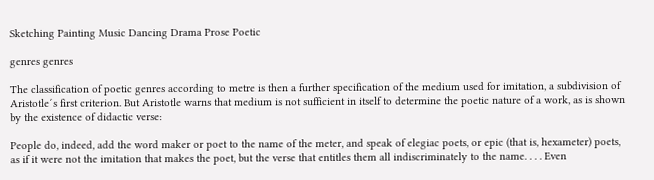Sketching Painting Music Dancing Drama Prose Poetic

genres genres

The classification of poetic genres according to metre is then a further specification of the medium used for imitation, a subdivision of Aristotle´s first criterion. But Aristotle warns that medium is not sufficient in itself to determine the poetic nature of a work, as is shown by the existence of didactic verse:

People do, indeed, add the word maker or poet to the name of the meter, and speak of elegiac poets, or epic (that is, hexameter) poets, as if it were not the imitation that makes the poet, but the verse that entitles them all indiscriminately to the name. . . . Even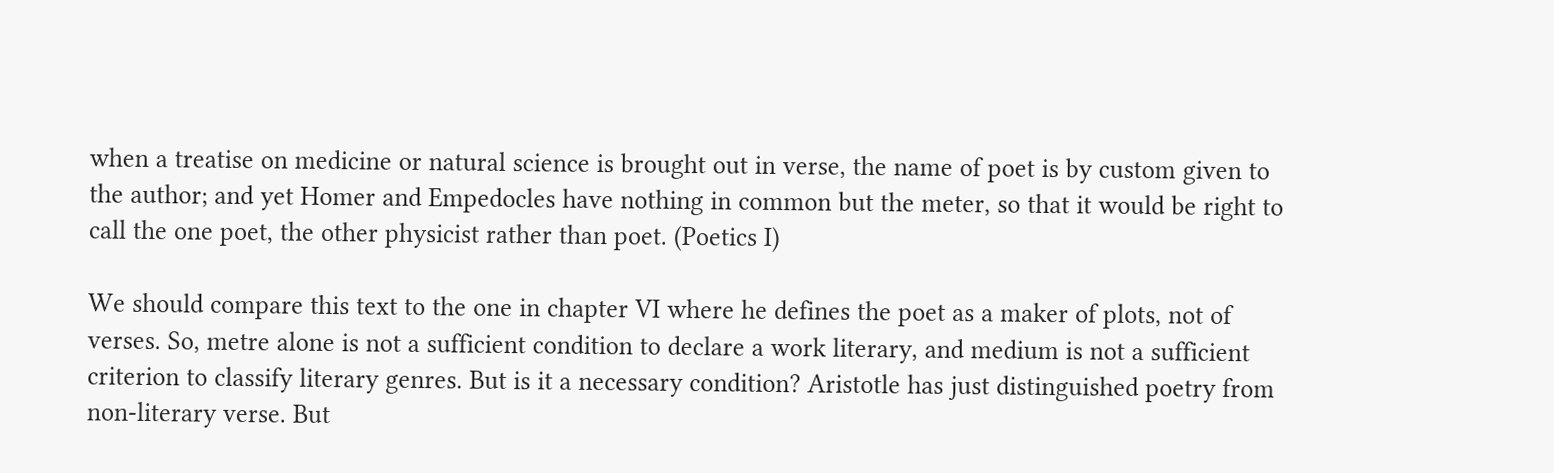when a treatise on medicine or natural science is brought out in verse, the name of poet is by custom given to the author; and yet Homer and Empedocles have nothing in common but the meter, so that it would be right to call the one poet, the other physicist rather than poet. (Poetics I)

We should compare this text to the one in chapter VI where he defines the poet as a maker of plots, not of verses. So, metre alone is not a sufficient condition to declare a work literary, and medium is not a sufficient criterion to classify literary genres. But is it a necessary condition? Aristotle has just distinguished poetry from non-literary verse. But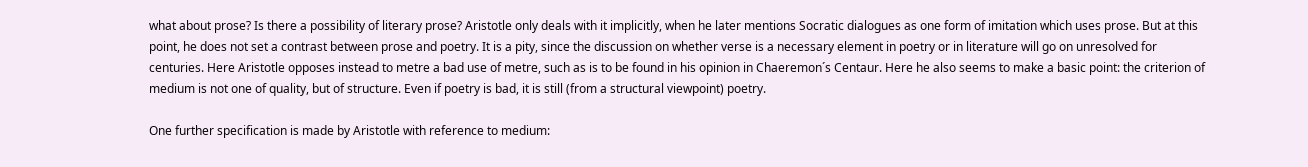what about prose? Is there a possibility of literary prose? Aristotle only deals with it implicitly, when he later mentions Socratic dialogues as one form of imitation which uses prose. But at this point, he does not set a contrast between prose and poetry. It is a pity, since the discussion on whether verse is a necessary element in poetry or in literature will go on unresolved for centuries. Here Aristotle opposes instead to metre a bad use of metre, such as is to be found in his opinion in Chaeremon´s Centaur. Here he also seems to make a basic point: the criterion of medium is not one of quality, but of structure. Even if poetry is bad, it is still (from a structural viewpoint) poetry.

One further specification is made by Aristotle with reference to medium: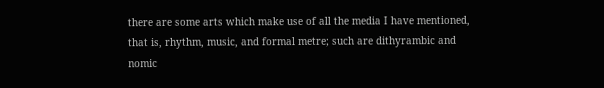there are some arts which make use of all the media I have mentioned, that is, rhythm, music, and formal metre; such are dithyrambic and nomic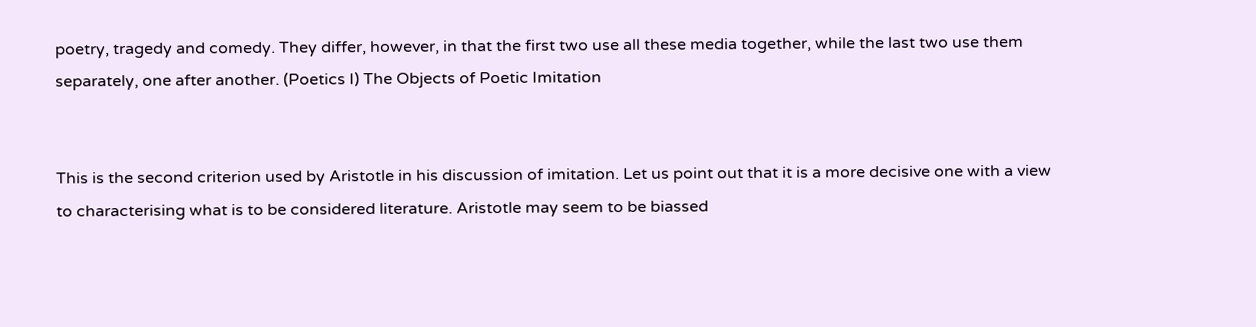poetry, tragedy and comedy. They differ, however, in that the first two use all these media together, while the last two use them separately, one after another. (Poetics I) The Objects of Poetic Imitation


This is the second criterion used by Aristotle in his discussion of imitation. Let us point out that it is a more decisive one with a view to characterising what is to be considered literature. Aristotle may seem to be biassed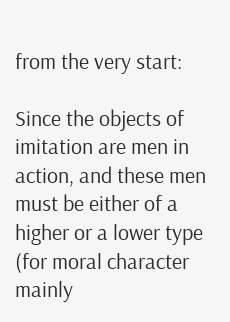from the very start:

Since the objects of imitation are men in action, and these men must be either of a higher or a lower type (for moral character mainly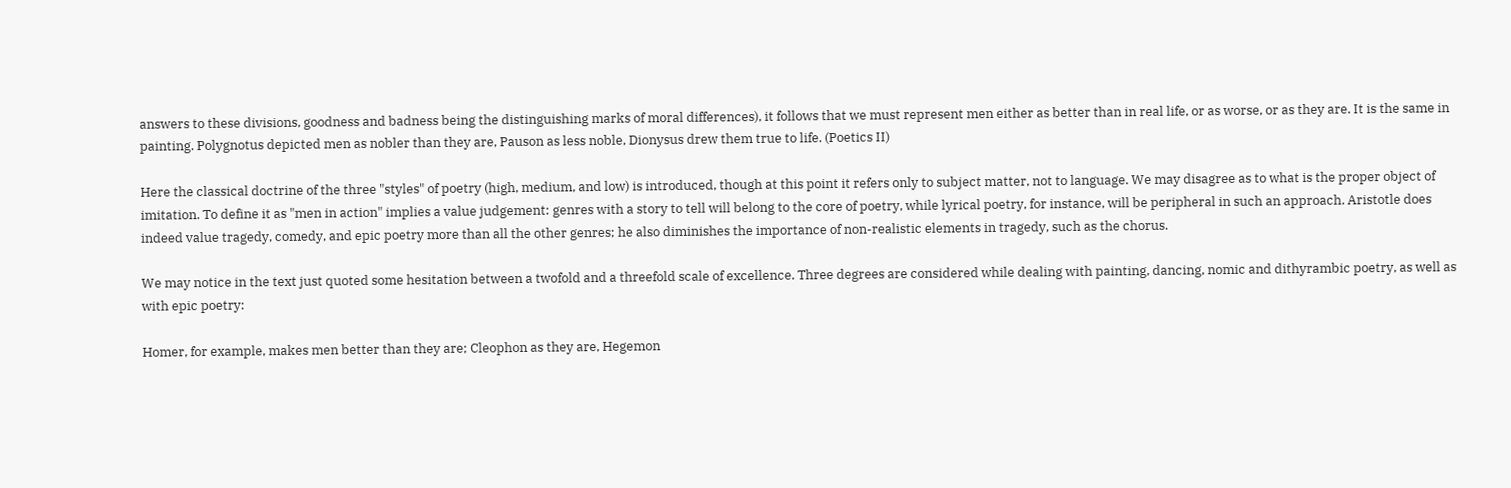answers to these divisions, goodness and badness being the distinguishing marks of moral differences), it follows that we must represent men either as better than in real life, or as worse, or as they are. It is the same in painting. Polygnotus depicted men as nobler than they are, Pauson as less noble, Dionysus drew them true to life. (Poetics II)

Here the classical doctrine of the three "styles" of poetry (high, medium, and low) is introduced, though at this point it refers only to subject matter, not to language. We may disagree as to what is the proper object of imitation. To define it as "men in action" implies a value judgement: genres with a story to tell will belong to the core of poetry, while lyrical poetry, for instance, will be peripheral in such an approach. Aristotle does indeed value tragedy, comedy, and epic poetry more than all the other genres; he also diminishes the importance of non-realistic elements in tragedy, such as the chorus.

We may notice in the text just quoted some hesitation between a twofold and a threefold scale of excellence. Three degrees are considered while dealing with painting, dancing, nomic and dithyrambic poetry, as well as with epic poetry:

Homer, for example, makes men better than they are; Cleophon as they are, Hegemon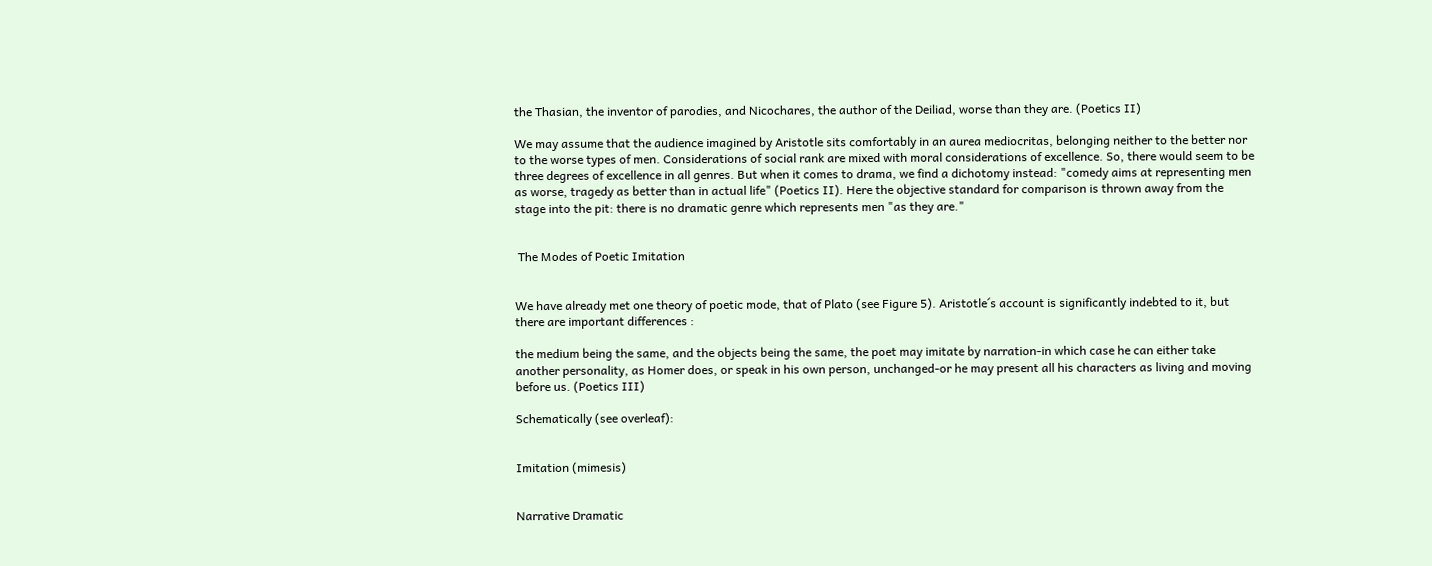the Thasian, the inventor of parodies, and Nicochares, the author of the Deiliad, worse than they are. (Poetics II)

We may assume that the audience imagined by Aristotle sits comfortably in an aurea mediocritas, belonging neither to the better nor to the worse types of men. Considerations of social rank are mixed with moral considerations of excellence. So, there would seem to be three degrees of excellence in all genres. But when it comes to drama, we find a dichotomy instead: "comedy aims at representing men as worse, tragedy as better than in actual life" (Poetics II). Here the objective standard for comparison is thrown away from the stage into the pit: there is no dramatic genre which represents men "as they are."


 The Modes of Poetic Imitation


We have already met one theory of poetic mode, that of Plato (see Figure 5). Aristotle´s account is significantly indebted to it, but there are important differences :

the medium being the same, and the objects being the same, the poet may imitate by narration-in which case he can either take another personality, as Homer does, or speak in his own person, unchanged-or he may present all his characters as living and moving before us. (Poetics III)

Schematically (see overleaf):


Imitation (mimesis)


Narrative Dramatic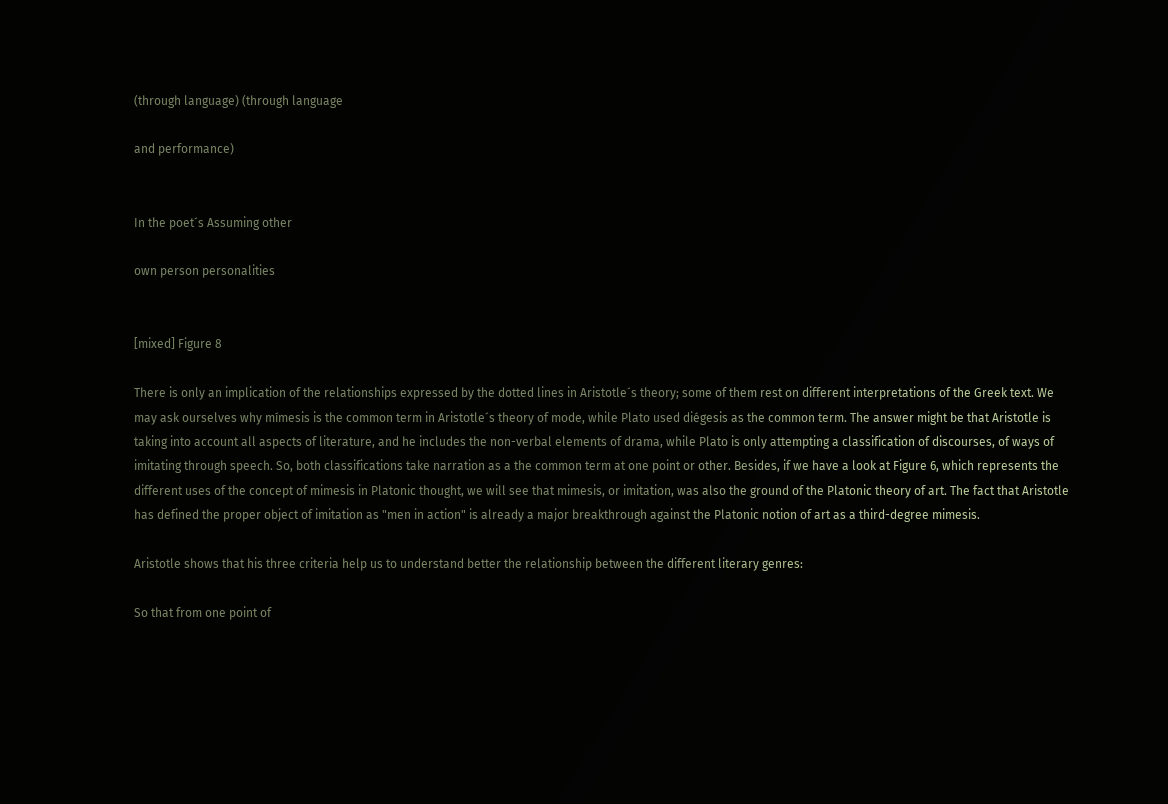(through language) (through language

and performance)


In the poet´s Assuming other

own person personalities


[mixed] Figure 8

There is only an implication of the relationships expressed by the dotted lines in Aristotle´s theory; some of them rest on different interpretations of the Greek text. We may ask ourselves why mímesis is the common term in Aristotle´s theory of mode, while Plato used diégesis as the common term. The answer might be that Aristotle is taking into account all aspects of literature, and he includes the non-verbal elements of drama, while Plato is only attempting a classification of discourses, of ways of imitating through speech. So, both classifications take narration as a the common term at one point or other. Besides, if we have a look at Figure 6, which represents the different uses of the concept of mimesis in Platonic thought, we will see that mimesis, or imitation, was also the ground of the Platonic theory of art. The fact that Aristotle has defined the proper object of imitation as "men in action" is already a major breakthrough against the Platonic notion of art as a third-degree mimesis.

Aristotle shows that his three criteria help us to understand better the relationship between the different literary genres:

So that from one point of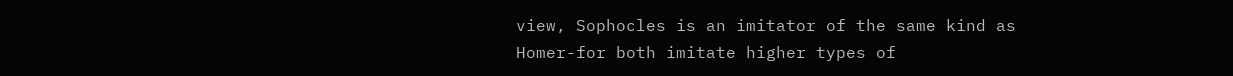view, Sophocles is an imitator of the same kind as Homer-for both imitate higher types of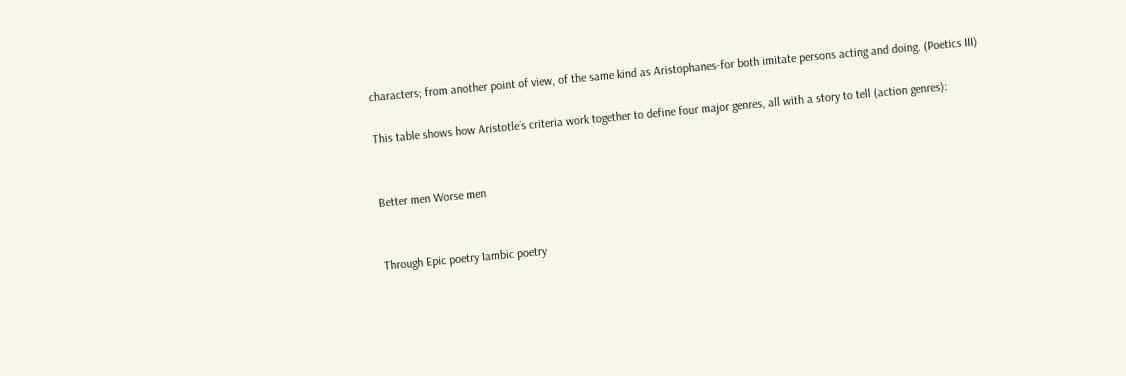characters; from another point of view, of the same kind as Aristophanes-for both imitate persons acting and doing. (Poetics III)

This table shows how Aristotle´s criteria work together to define four major genres, all with a story to tell (action genres):


Better men Worse men


Through Epic poetry Iambic poetry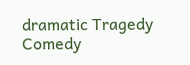dramatic Tragedy Comedy